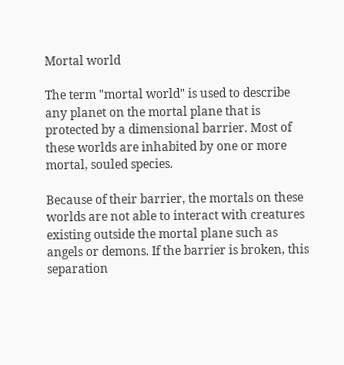Mortal world

The term "mortal world" is used to describe any planet on the mortal plane that is protected by a dimensional barrier. Most of these worlds are inhabited by one or more mortal, souled species.

Because of their barrier, the mortals on these worlds are not able to interact with creatures existing outside the mortal plane such as angels or demons. If the barrier is broken, this separation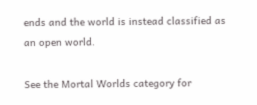ends and the world is instead classified as an open world.

See the Mortal Worlds category for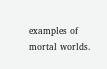examples of mortal worlds.